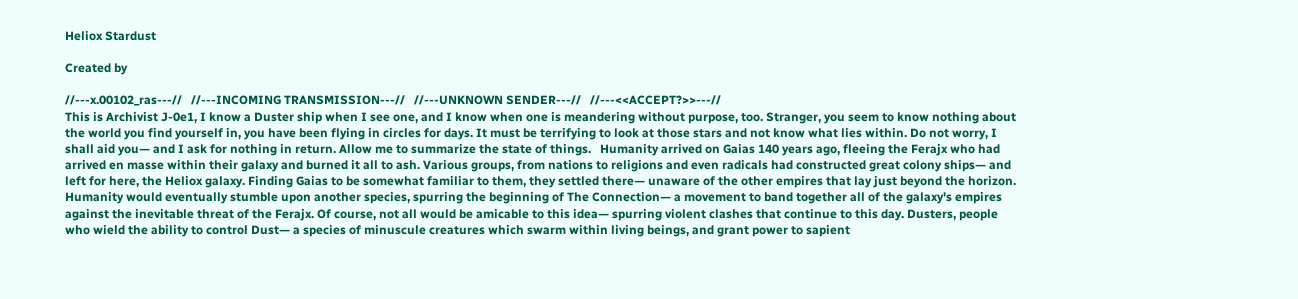Heliox Stardust

Created by

//---x.00102_ras---//   //---INCOMING TRANSMISSION---//   //---UNKNOWN SENDER---//   //---<<ACCEPT?>>---//
This is Archivist J-0e1, I know a Duster ship when I see one, and I know when one is meandering without purpose, too. Stranger, you seem to know nothing about the world you find yourself in, you have been flying in circles for days. It must be terrifying to look at those stars and not know what lies within. Do not worry, I shall aid you— and I ask for nothing in return. Allow me to summarize the state of things.   Humanity arrived on Gaias 140 years ago, fleeing the Ferajx who had arrived en masse within their galaxy and burned it all to ash. Various groups, from nations to religions and even radicals had constructed great colony ships— and left for here, the Heliox galaxy. Finding Gaias to be somewhat familiar to them, they settled there— unaware of the other empires that lay just beyond the horizon.   Humanity would eventually stumble upon another species, spurring the beginning of The Connection— a movement to band together all of the galaxy's empires against the inevitable threat of the Ferajx. Of course, not all would be amicable to this idea— spurring violent clashes that continue to this day. Dusters, people who wield the ability to control Dust— a species of minuscule creatures which swarm within living beings, and grant power to sapient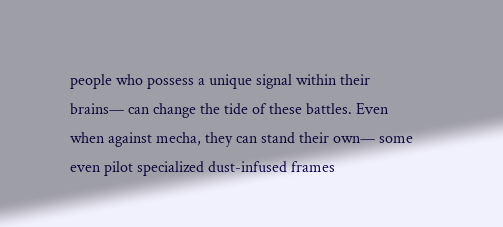people who possess a unique signal within their brains— can change the tide of these battles. Even when against mecha, they can stand their own— some even pilot specialized dust-infused frames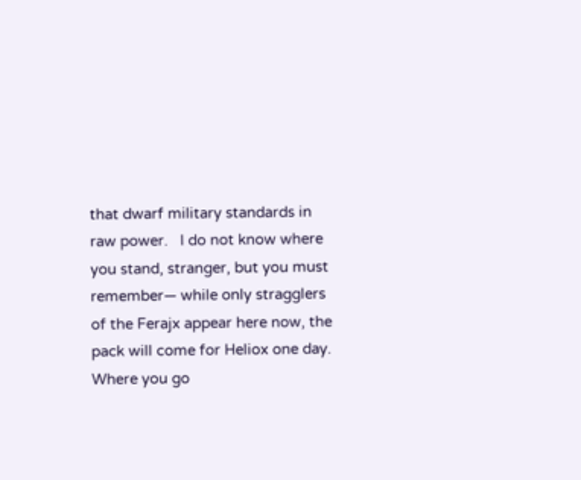that dwarf military standards in raw power.   I do not know where you stand, stranger, but you must remember— while only stragglers of the Ferajx appear here now, the pack will come for Heliox one day. Where you go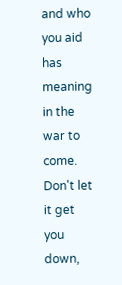and who you aid has meaning in the war to come. Don't let it get you down,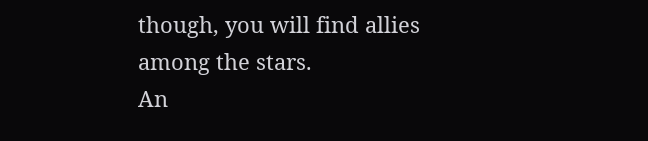though, you will find allies among the stars.
An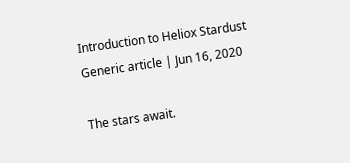Introduction to Heliox Stardust
Generic article | Jun 16, 2020

The stars await.